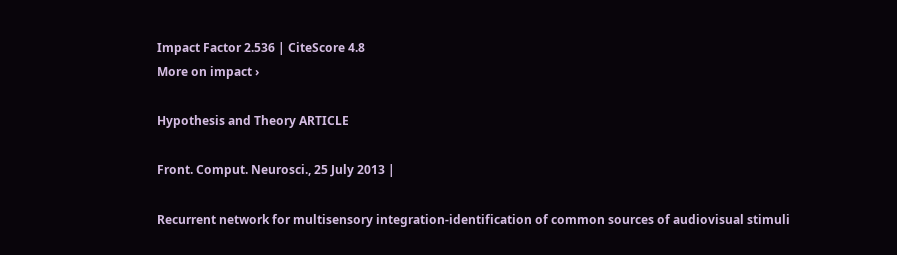Impact Factor 2.536 | CiteScore 4.8
More on impact ›

Hypothesis and Theory ARTICLE

Front. Comput. Neurosci., 25 July 2013 |

Recurrent network for multisensory integration-identification of common sources of audiovisual stimuli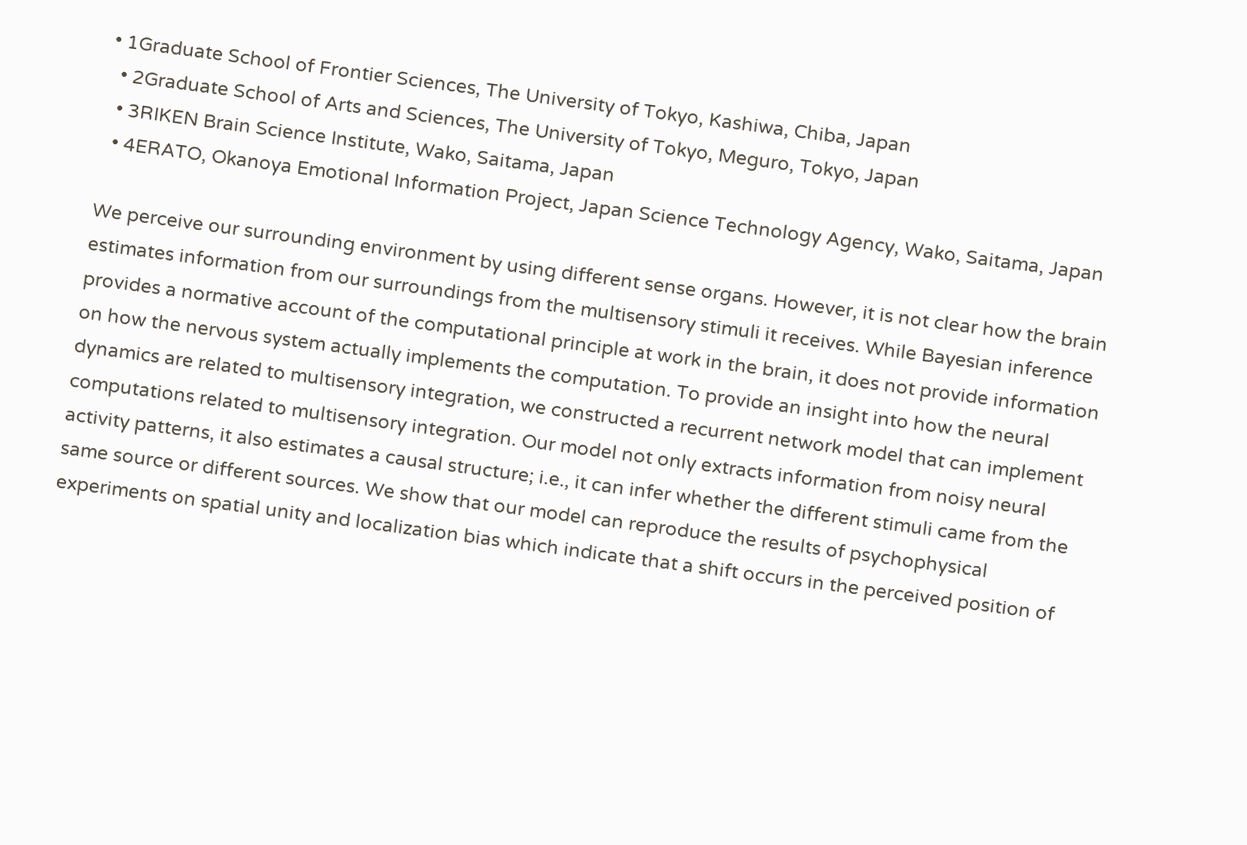• 1Graduate School of Frontier Sciences, The University of Tokyo, Kashiwa, Chiba, Japan
  • 2Graduate School of Arts and Sciences, The University of Tokyo, Meguro, Tokyo, Japan
  • 3RIKEN Brain Science Institute, Wako, Saitama, Japan
  • 4ERATO, Okanoya Emotional Information Project, Japan Science Technology Agency, Wako, Saitama, Japan

We perceive our surrounding environment by using different sense organs. However, it is not clear how the brain estimates information from our surroundings from the multisensory stimuli it receives. While Bayesian inference provides a normative account of the computational principle at work in the brain, it does not provide information on how the nervous system actually implements the computation. To provide an insight into how the neural dynamics are related to multisensory integration, we constructed a recurrent network model that can implement computations related to multisensory integration. Our model not only extracts information from noisy neural activity patterns, it also estimates a causal structure; i.e., it can infer whether the different stimuli came from the same source or different sources. We show that our model can reproduce the results of psychophysical experiments on spatial unity and localization bias which indicate that a shift occurs in the perceived position of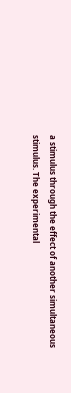a stimulus through the effect of another simultaneous stimulus. The experimental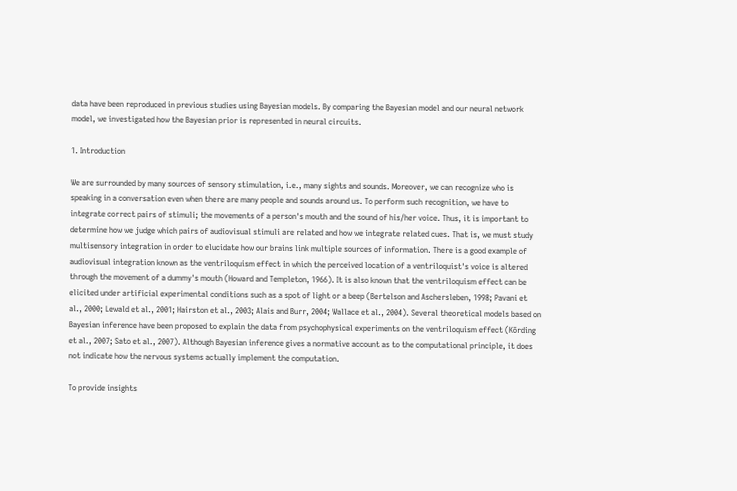data have been reproduced in previous studies using Bayesian models. By comparing the Bayesian model and our neural network model, we investigated how the Bayesian prior is represented in neural circuits.

1. Introduction

We are surrounded by many sources of sensory stimulation, i.e., many sights and sounds. Moreover, we can recognize who is speaking in a conversation even when there are many people and sounds around us. To perform such recognition, we have to integrate correct pairs of stimuli; the movements of a person's mouth and the sound of his/her voice. Thus, it is important to determine how we judge which pairs of audiovisual stimuli are related and how we integrate related cues. That is, we must study multisensory integration in order to elucidate how our brains link multiple sources of information. There is a good example of audiovisual integration known as the ventriloquism effect in which the perceived location of a ventriloquist's voice is altered through the movement of a dummy's mouth (Howard and Templeton, 1966). It is also known that the ventriloquism effect can be elicited under artificial experimental conditions such as a spot of light or a beep (Bertelson and Aschersleben, 1998; Pavani et al., 2000; Lewald et al., 2001; Hairston et al., 2003; Alais and Burr, 2004; Wallace et al., 2004). Several theoretical models based on Bayesian inference have been proposed to explain the data from psychophysical experiments on the ventriloquism effect (Körding et al., 2007; Sato et al., 2007). Although Bayesian inference gives a normative account as to the computational principle, it does not indicate how the nervous systems actually implement the computation.

To provide insights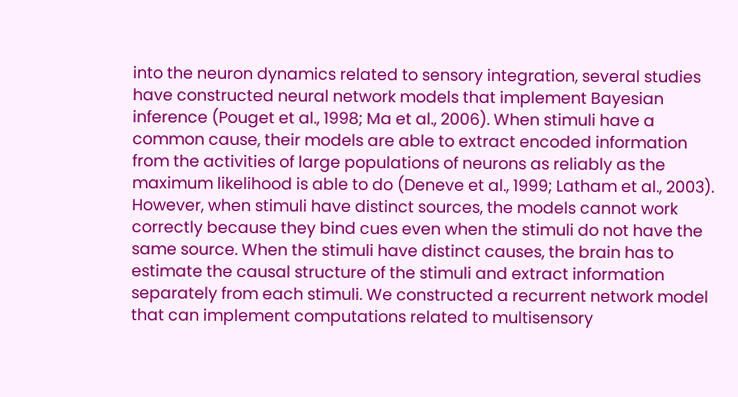into the neuron dynamics related to sensory integration, several studies have constructed neural network models that implement Bayesian inference (Pouget et al., 1998; Ma et al., 2006). When stimuli have a common cause, their models are able to extract encoded information from the activities of large populations of neurons as reliably as the maximum likelihood is able to do (Deneve et al., 1999; Latham et al., 2003). However, when stimuli have distinct sources, the models cannot work correctly because they bind cues even when the stimuli do not have the same source. When the stimuli have distinct causes, the brain has to estimate the causal structure of the stimuli and extract information separately from each stimuli. We constructed a recurrent network model that can implement computations related to multisensory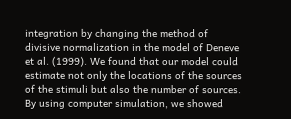integration by changing the method of divisive normalization in the model of Deneve et al. (1999). We found that our model could estimate not only the locations of the sources of the stimuli but also the number of sources. By using computer simulation, we showed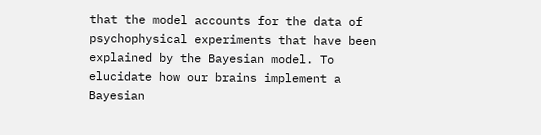that the model accounts for the data of psychophysical experiments that have been explained by the Bayesian model. To elucidate how our brains implement a Bayesian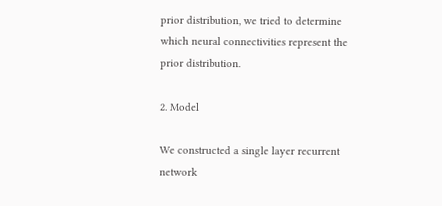prior distribution, we tried to determine which neural connectivities represent the prior distribution.

2. Model

We constructed a single layer recurrent network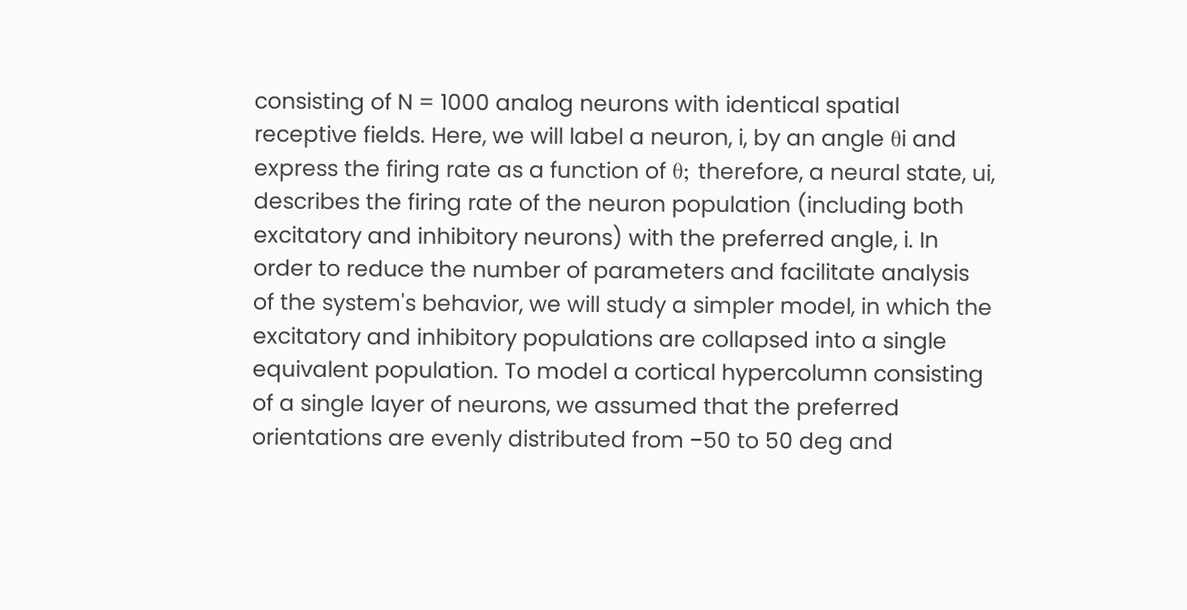consisting of N = 1000 analog neurons with identical spatial receptive fields. Here, we will label a neuron, i, by an angle θi and express the firing rate as a function of θ; therefore, a neural state, ui, describes the firing rate of the neuron population (including both excitatory and inhibitory neurons) with the preferred angle, i. In order to reduce the number of parameters and facilitate analysis of the system's behavior, we will study a simpler model, in which the excitatory and inhibitory populations are collapsed into a single equivalent population. To model a cortical hypercolumn consisting of a single layer of neurons, we assumed that the preferred orientations are evenly distributed from −50 to 50 deg and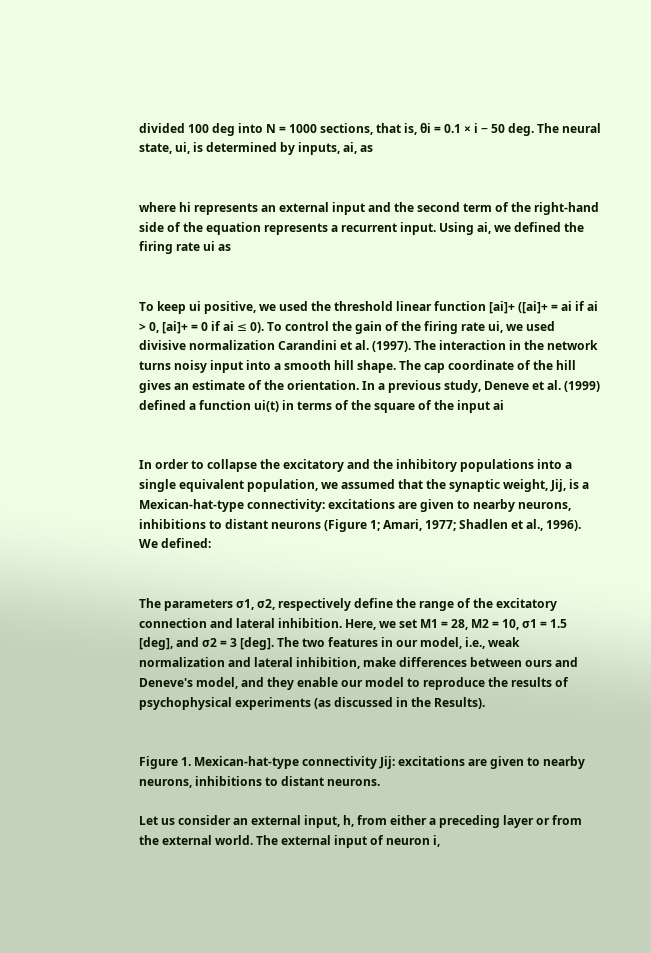divided 100 deg into N = 1000 sections, that is, θi = 0.1 × i − 50 deg. The neural state, ui, is determined by inputs, ai, as


where hi represents an external input and the second term of the right-hand side of the equation represents a recurrent input. Using ai, we defined the firing rate ui as


To keep ui positive, we used the threshold linear function [ai]+ ([ai]+ = ai if ai > 0, [ai]+ = 0 if ai ≤ 0). To control the gain of the firing rate ui, we used divisive normalization Carandini et al. (1997). The interaction in the network turns noisy input into a smooth hill shape. The cap coordinate of the hill gives an estimate of the orientation. In a previous study, Deneve et al. (1999) defined a function ui(t) in terms of the square of the input ai


In order to collapse the excitatory and the inhibitory populations into a single equivalent population, we assumed that the synaptic weight, Jij, is a Mexican-hat-type connectivity: excitations are given to nearby neurons, inhibitions to distant neurons (Figure 1; Amari, 1977; Shadlen et al., 1996). We defined:


The parameters σ1, σ2, respectively define the range of the excitatory connection and lateral inhibition. Here, we set M1 = 28, M2 = 10, σ1 = 1.5 [deg], and σ2 = 3 [deg]. The two features in our model, i.e., weak normalization and lateral inhibition, make differences between ours and Deneve's model, and they enable our model to reproduce the results of psychophysical experiments (as discussed in the Results).


Figure 1. Mexican-hat-type connectivity Jij: excitations are given to nearby neurons, inhibitions to distant neurons.

Let us consider an external input, h, from either a preceding layer or from the external world. The external input of neuron i,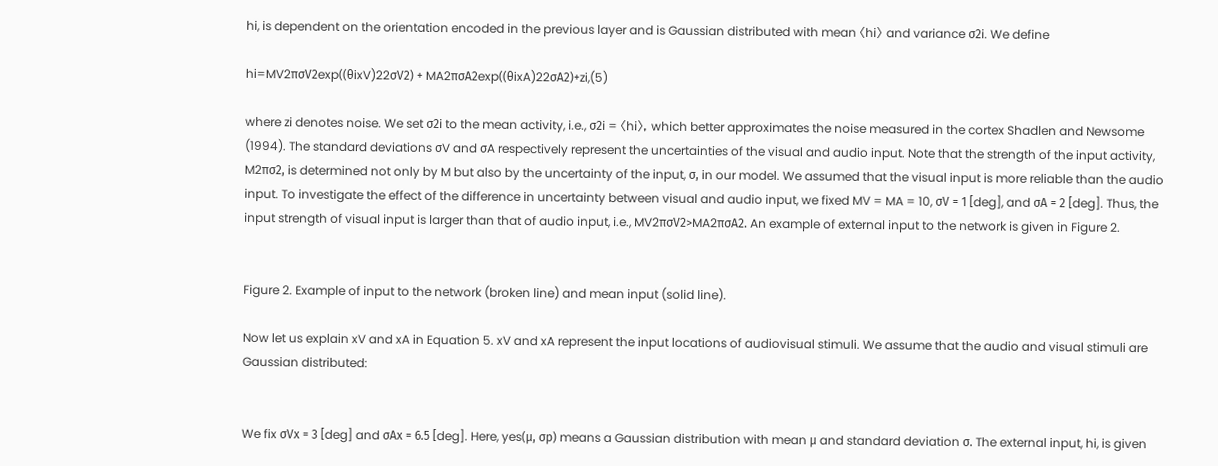hi, is dependent on the orientation encoded in the previous layer and is Gaussian distributed with mean 〈hi〉 and variance σ2i. We define

hi=MV2πσV2exp((θixV)22σV2) + MA2πσA2exp((θixA)22σA2)+zi,(5)

where zi denotes noise. We set σ2i to the mean activity, i.e., σ2i = 〈hi〉, which better approximates the noise measured in the cortex Shadlen and Newsome (1994). The standard deviations σV and σA respectively represent the uncertainties of the visual and audio input. Note that the strength of the input activity, M2πσ2, is determined not only by M but also by the uncertainty of the input, σ, in our model. We assumed that the visual input is more reliable than the audio input. To investigate the effect of the difference in uncertainty between visual and audio input, we fixed MV = MA = 10, σV = 1 [deg], and σA = 2 [deg]. Thus, the input strength of visual input is larger than that of audio input, i.e., MV2πσV2>MA2πσA2. An example of external input to the network is given in Figure 2.


Figure 2. Example of input to the network (broken line) and mean input (solid line).

Now let us explain xV and xA in Equation 5. xV and xA represent the input locations of audiovisual stimuli. We assume that the audio and visual stimuli are Gaussian distributed:


We fix σVx = 3 [deg] and σAx = 6.5 [deg]. Here, yes(μ, σp) means a Gaussian distribution with mean μ and standard deviation σ. The external input, hi, is given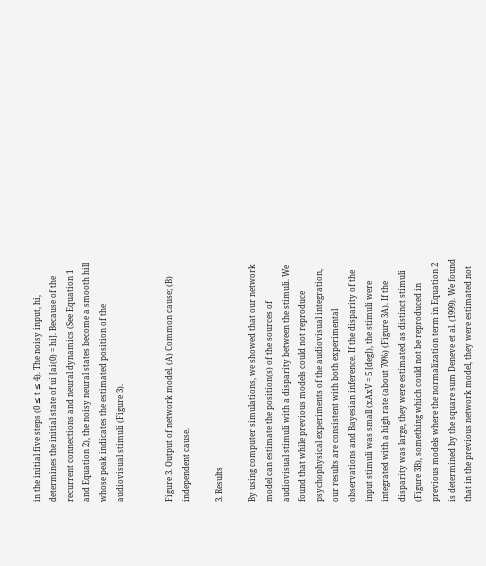in the initial five steps (0 ≤ t ≤ 4). The noisy input, hi, determines the initial state of ui [ai(0) = hi]. Because of the recurrent connections and neural dynamics (See Equation 1 and Equation 2), the noisy neural states become a smooth hill whose peak indicates the estimated position of the audiovisual stimuli (Figure 3).


Figure 3. Output of network model. (A) Common cause; (B) independent cause.

3. Results

By using computer simulations, we showed that our network model can estimate the position(s) of the sources of audiovisual stimuli with a disparity between the stimuli. We found that while previous models could not reproduce psychophysical experiments of the audiovisual integration, our results are consistent with both experimental observations and Bayesian inference. If the disparity of the input stimuli was small (xAxV = 5 [deg]), the stimuli were integrated with a high rate (about 70%) (Figure 3A). If the disparity was large, they were estimated as distinct stimuli (Figure 3B), something which could not be reproduced in previous models where the normalization term in Equation 2 is determined by the square sum Deneve et al. (1999). We found that in the previous network model, they were estimated not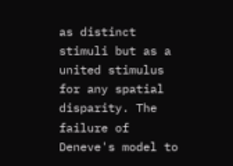as distinct stimuli but as a united stimulus for any spatial disparity. The failure of Deneve's model to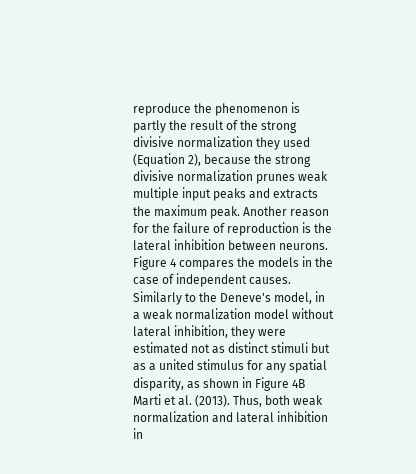reproduce the phenomenon is partly the result of the strong divisive normalization they used (Equation 2), because the strong divisive normalization prunes weak multiple input peaks and extracts the maximum peak. Another reason for the failure of reproduction is the lateral inhibition between neurons. Figure 4 compares the models in the case of independent causes. Similarly to the Deneve's model, in a weak normalization model without lateral inhibition, they were estimated not as distinct stimuli but as a united stimulus for any spatial disparity, as shown in Figure 4B Marti et al. (2013). Thus, both weak normalization and lateral inhibition in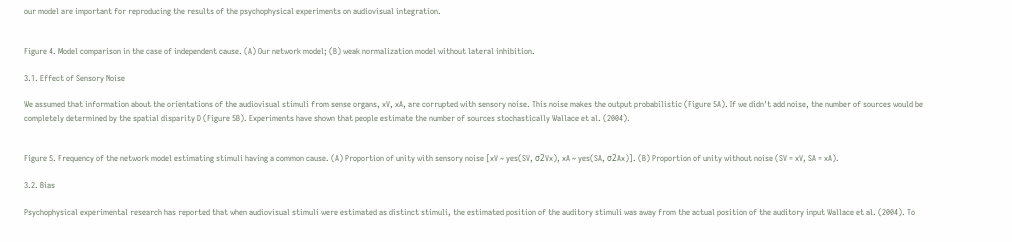our model are important for reproducing the results of the psychophysical experiments on audiovisual integration.


Figure 4. Model comparison in the case of independent cause. (A) Our network model; (B) weak normalization model without lateral inhibition.

3.1. Effect of Sensory Noise

We assumed that information about the orientations of the audiovisual stimuli from sense organs, xV, xA, are corrupted with sensory noise. This noise makes the output probabilistic (Figure 5A). If we didn't add noise, the number of sources would be completely determined by the spatial disparity D (Figure 5B). Experiments have shown that people estimate the number of sources stochastically Wallace et al. (2004).


Figure 5. Frequency of the network model estimating stimuli having a common cause. (A) Proportion of unity with sensory noise [xV ~ yes(SV, σ2Vx), xA ~ yes(SA, σ2Ax)]. (B) Proportion of unity without noise (SV = xV, SA = xA).

3.2. Bias

Psychophysical experimental research has reported that when audiovisual stimuli were estimated as distinct stimuli, the estimated position of the auditory stimuli was away from the actual position of the auditory input Wallace et al. (2004). To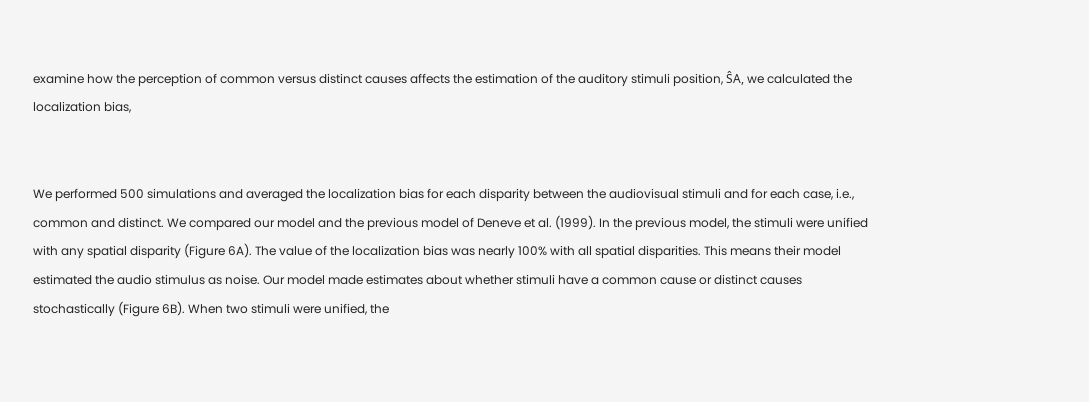examine how the perception of common versus distinct causes affects the estimation of the auditory stimuli position, ŜA, we calculated the localization bias,


We performed 500 simulations and averaged the localization bias for each disparity between the audiovisual stimuli and for each case, i.e., common and distinct. We compared our model and the previous model of Deneve et al. (1999). In the previous model, the stimuli were unified with any spatial disparity (Figure 6A). The value of the localization bias was nearly 100% with all spatial disparities. This means their model estimated the audio stimulus as noise. Our model made estimates about whether stimuli have a common cause or distinct causes stochastically (Figure 6B). When two stimuli were unified, the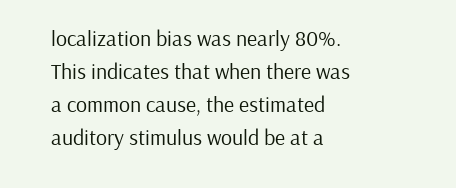localization bias was nearly 80%. This indicates that when there was a common cause, the estimated auditory stimulus would be at a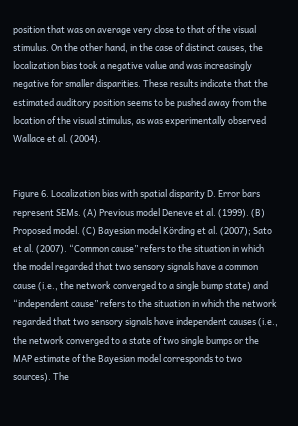position that was on average very close to that of the visual stimulus. On the other hand, in the case of distinct causes, the localization bias took a negative value and was increasingly negative for smaller disparities. These results indicate that the estimated auditory position seems to be pushed away from the location of the visual stimulus, as was experimentally observed Wallace et al. (2004).


Figure 6. Localization bias with spatial disparity D. Error bars represent SEMs. (A) Previous model Deneve et al. (1999). (B) Proposed model. (C) Bayesian model Körding et al. (2007); Sato et al. (2007). “Common cause” refers to the situation in which the model regarded that two sensory signals have a common cause (i.e., the network converged to a single bump state) and “independent cause” refers to the situation in which the network regarded that two sensory signals have independent causes (i.e., the network converged to a state of two single bumps or the MAP estimate of the Bayesian model corresponds to two sources). The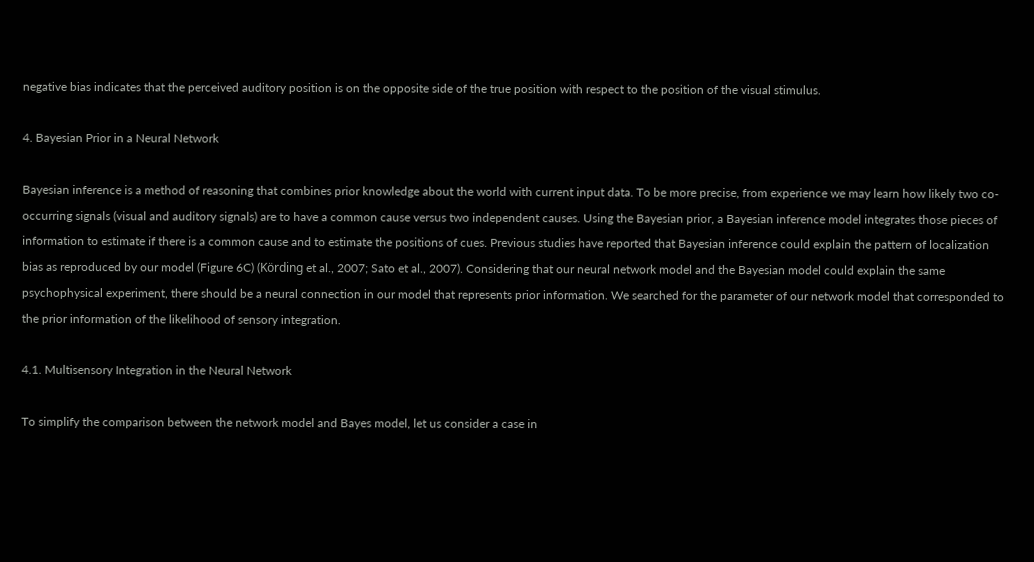negative bias indicates that the perceived auditory position is on the opposite side of the true position with respect to the position of the visual stimulus.

4. Bayesian Prior in a Neural Network

Bayesian inference is a method of reasoning that combines prior knowledge about the world with current input data. To be more precise, from experience we may learn how likely two co-occurring signals (visual and auditory signals) are to have a common cause versus two independent causes. Using the Bayesian prior, a Bayesian inference model integrates those pieces of information to estimate if there is a common cause and to estimate the positions of cues. Previous studies have reported that Bayesian inference could explain the pattern of localization bias as reproduced by our model (Figure 6C) (Körding et al., 2007; Sato et al., 2007). Considering that our neural network model and the Bayesian model could explain the same psychophysical experiment, there should be a neural connection in our model that represents prior information. We searched for the parameter of our network model that corresponded to the prior information of the likelihood of sensory integration.

4.1. Multisensory Integration in the Neural Network

To simplify the comparison between the network model and Bayes model, let us consider a case in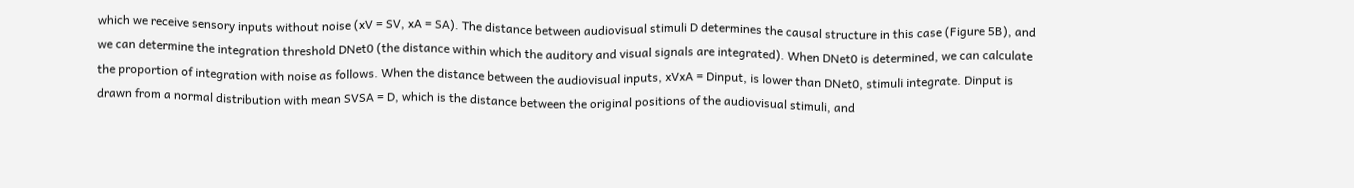which we receive sensory inputs without noise (xV = SV, xA = SA). The distance between audiovisual stimuli D determines the causal structure in this case (Figure 5B), and we can determine the integration threshold DNet0 (the distance within which the auditory and visual signals are integrated). When DNet0 is determined, we can calculate the proportion of integration with noise as follows. When the distance between the audiovisual inputs, xVxA = Dinput, is lower than DNet0, stimuli integrate. Dinput is drawn from a normal distribution with mean SVSA = D, which is the distance between the original positions of the audiovisual stimuli, and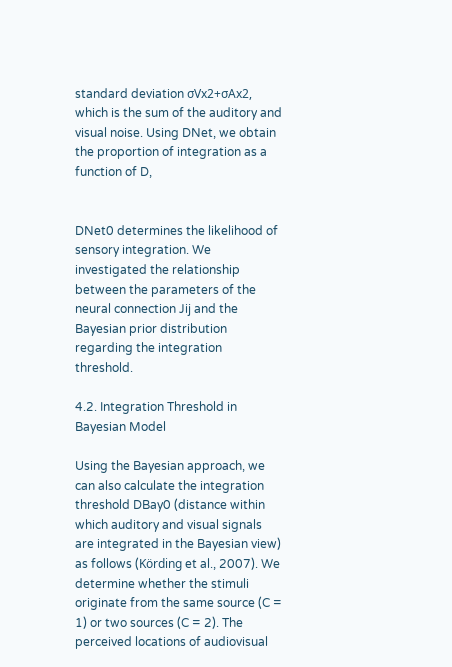standard deviation σVx2+σAx2, which is the sum of the auditory and visual noise. Using DNet, we obtain the proportion of integration as a function of D,


DNet0 determines the likelihood of sensory integration. We investigated the relationship between the parameters of the neural connection Jij and the Bayesian prior distribution regarding the integration threshold.

4.2. Integration Threshold in Bayesian Model

Using the Bayesian approach, we can also calculate the integration threshold DBay0 (distance within which auditory and visual signals are integrated in the Bayesian view) as follows (Körding et al., 2007). We determine whether the stimuli originate from the same source (C = 1) or two sources (C = 2). The perceived locations of audiovisual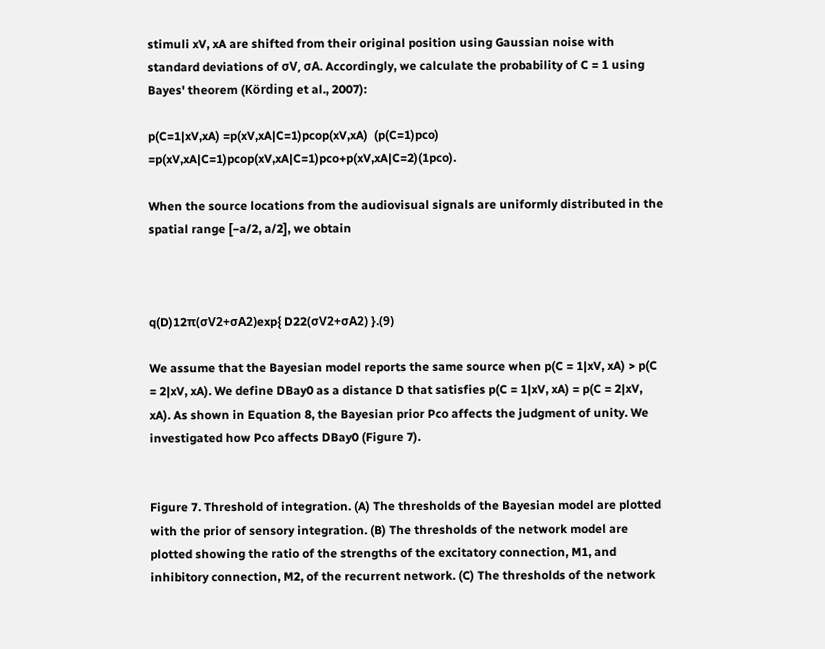stimuli xV, xA are shifted from their original position using Gaussian noise with standard deviations of σV, σA. Accordingly, we calculate the probability of C = 1 using Bayes' theorem (Körding et al., 2007):

p(C=1|xV,xA) =p(xV,xA|C=1)pcop(xV,xA)  (p(C=1)pco) =p(xV,xA|C=1)pcop(xV,xA|C=1)pco+p(xV,xA|C=2)(1pco).

When the source locations from the audiovisual signals are uniformly distributed in the spatial range [−a/2, a/2], we obtain



q(D)12π(σV2+σA2)exp{ D22(σV2+σA2) }.(9)

We assume that the Bayesian model reports the same source when p(C = 1|xV, xA) > p(C = 2|xV, xA). We define DBay0 as a distance D that satisfies p(C = 1|xV, xA) = p(C = 2|xV, xA). As shown in Equation 8, the Bayesian prior Pco affects the judgment of unity. We investigated how Pco affects DBay0 (Figure 7).


Figure 7. Threshold of integration. (A) The thresholds of the Bayesian model are plotted with the prior of sensory integration. (B) The thresholds of the network model are plotted showing the ratio of the strengths of the excitatory connection, M1, and inhibitory connection, M2, of the recurrent network. (C) The thresholds of the network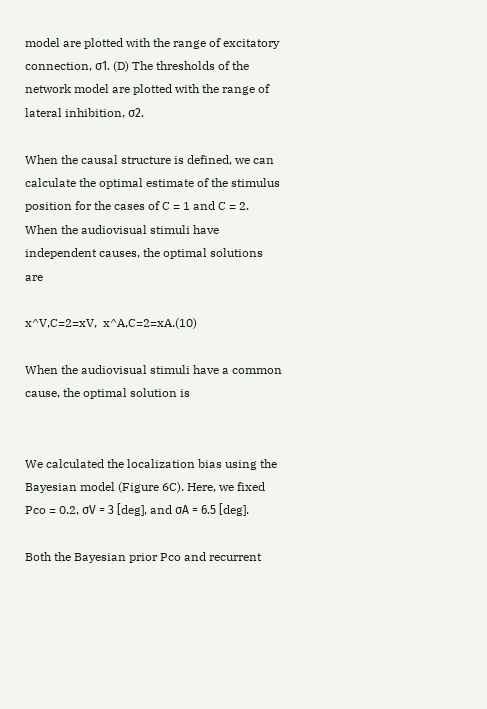model are plotted with the range of excitatory connection, σ1. (D) The thresholds of the network model are plotted with the range of lateral inhibition, σ2.

When the causal structure is defined, we can calculate the optimal estimate of the stimulus position for the cases of C = 1 and C = 2. When the audiovisual stimuli have independent causes, the optimal solutions are

x^V,C=2=xV,  x^A,C=2=xA.(10)

When the audiovisual stimuli have a common cause, the optimal solution is


We calculated the localization bias using the Bayesian model (Figure 6C). Here, we fixed Pco = 0.2, σV = 3 [deg], and σA = 6.5 [deg].

Both the Bayesian prior Pco and recurrent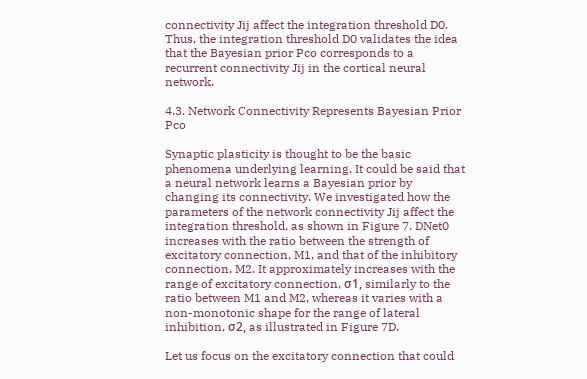connectivity Jij affect the integration threshold D0. Thus, the integration threshold D0 validates the idea that the Bayesian prior Pco corresponds to a recurrent connectivity Jij in the cortical neural network.

4.3. Network Connectivity Represents Bayesian Prior Pco

Synaptic plasticity is thought to be the basic phenomena underlying learning. It could be said that a neural network learns a Bayesian prior by changing its connectivity. We investigated how the parameters of the network connectivity Jij affect the integration threshold, as shown in Figure 7. DNet0 increases with the ratio between the strength of excitatory connection, M1, and that of the inhibitory connection, M2. It approximately increases with the range of excitatory connection, σ1, similarly to the ratio between M1 and M2, whereas it varies with a non-monotonic shape for the range of lateral inhibition, σ2, as illustrated in Figure 7D.

Let us focus on the excitatory connection that could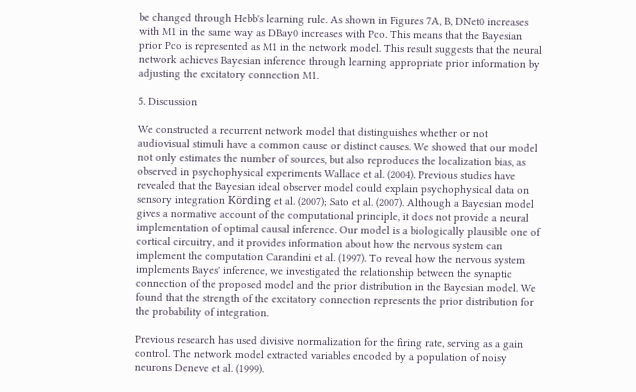be changed through Hebb's learning rule. As shown in Figures 7A, B, DNet0 increases with M1 in the same way as DBay0 increases with Pco. This means that the Bayesian prior Pco is represented as M1 in the network model. This result suggests that the neural network achieves Bayesian inference through learning appropriate prior information by adjusting the excitatory connection M1.

5. Discussion

We constructed a recurrent network model that distinguishes whether or not audiovisual stimuli have a common cause or distinct causes. We showed that our model not only estimates the number of sources, but also reproduces the localization bias, as observed in psychophysical experiments Wallace et al. (2004). Previous studies have revealed that the Bayesian ideal observer model could explain psychophysical data on sensory integration Körding et al. (2007); Sato et al. (2007). Although a Bayesian model gives a normative account of the computational principle, it does not provide a neural implementation of optimal causal inference. Our model is a biologically plausible one of cortical circuitry, and it provides information about how the nervous system can implement the computation Carandini et al. (1997). To reveal how the nervous system implements Bayes' inference, we investigated the relationship between the synaptic connection of the proposed model and the prior distribution in the Bayesian model. We found that the strength of the excitatory connection represents the prior distribution for the probability of integration.

Previous research has used divisive normalization for the firing rate, serving as a gain control. The network model extracted variables encoded by a population of noisy neurons Deneve et al. (1999).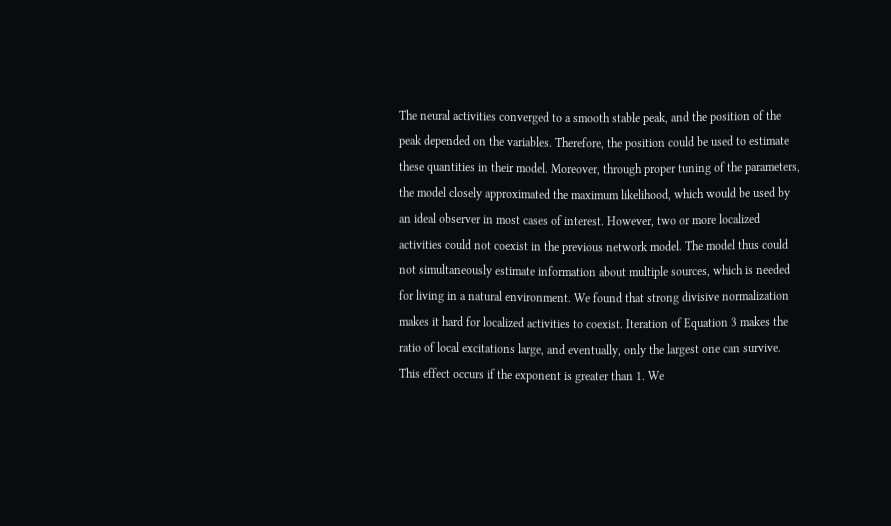The neural activities converged to a smooth stable peak, and the position of the peak depended on the variables. Therefore, the position could be used to estimate these quantities in their model. Moreover, through proper tuning of the parameters, the model closely approximated the maximum likelihood, which would be used by an ideal observer in most cases of interest. However, two or more localized activities could not coexist in the previous network model. The model thus could not simultaneously estimate information about multiple sources, which is needed for living in a natural environment. We found that strong divisive normalization makes it hard for localized activities to coexist. Iteration of Equation 3 makes the ratio of local excitations large, and eventually, only the largest one can survive. This effect occurs if the exponent is greater than 1. We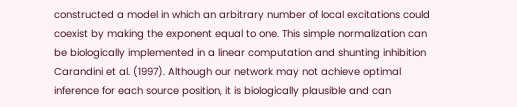constructed a model in which an arbitrary number of local excitations could coexist by making the exponent equal to one. This simple normalization can be biologically implemented in a linear computation and shunting inhibition Carandini et al. (1997). Although our network may not achieve optimal inference for each source position, it is biologically plausible and can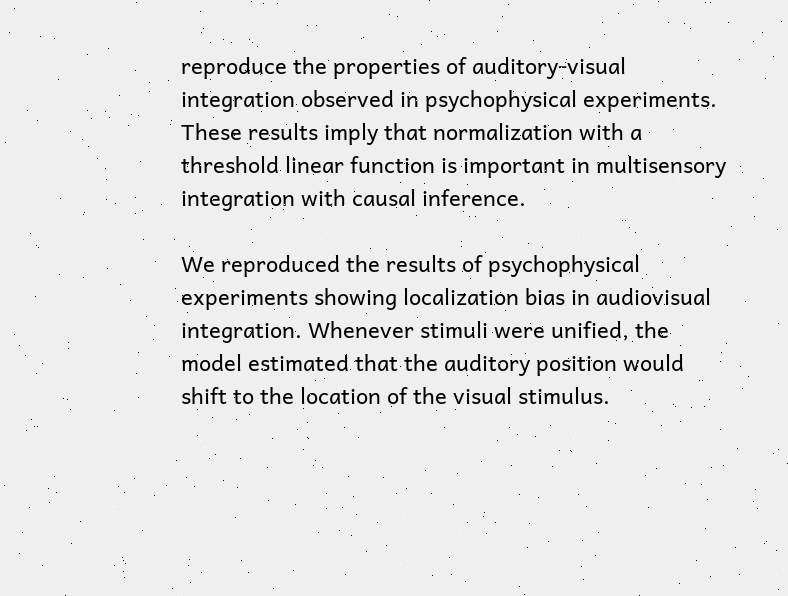reproduce the properties of auditory-visual integration observed in psychophysical experiments. These results imply that normalization with a threshold linear function is important in multisensory integration with causal inference.

We reproduced the results of psychophysical experiments showing localization bias in audiovisual integration. Whenever stimuli were unified, the model estimated that the auditory position would shift to the location of the visual stimulus.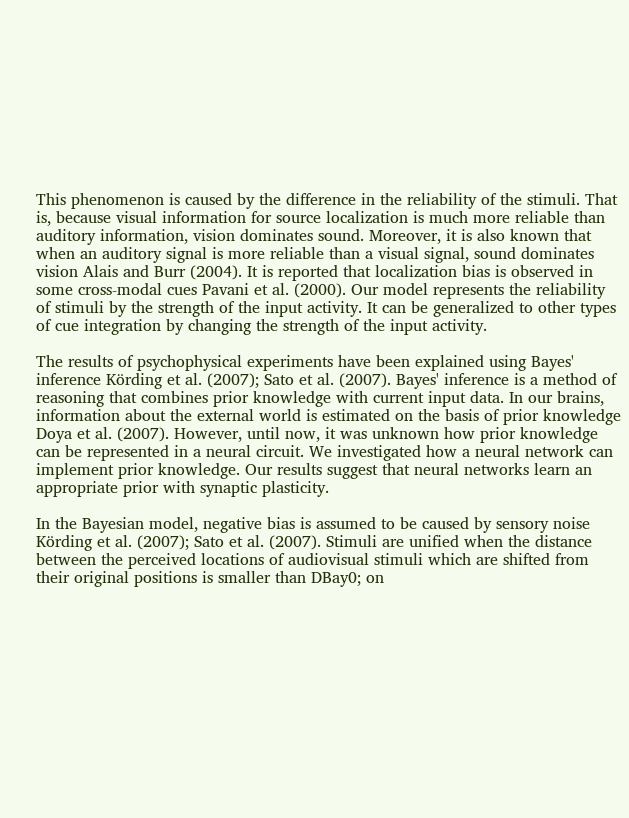This phenomenon is caused by the difference in the reliability of the stimuli. That is, because visual information for source localization is much more reliable than auditory information, vision dominates sound. Moreover, it is also known that when an auditory signal is more reliable than a visual signal, sound dominates vision Alais and Burr (2004). It is reported that localization bias is observed in some cross-modal cues Pavani et al. (2000). Our model represents the reliability of stimuli by the strength of the input activity. It can be generalized to other types of cue integration by changing the strength of the input activity.

The results of psychophysical experiments have been explained using Bayes' inference Körding et al. (2007); Sato et al. (2007). Bayes' inference is a method of reasoning that combines prior knowledge with current input data. In our brains, information about the external world is estimated on the basis of prior knowledge Doya et al. (2007). However, until now, it was unknown how prior knowledge can be represented in a neural circuit. We investigated how a neural network can implement prior knowledge. Our results suggest that neural networks learn an appropriate prior with synaptic plasticity.

In the Bayesian model, negative bias is assumed to be caused by sensory noise Körding et al. (2007); Sato et al. (2007). Stimuli are unified when the distance between the perceived locations of audiovisual stimuli which are shifted from their original positions is smaller than DBay0; on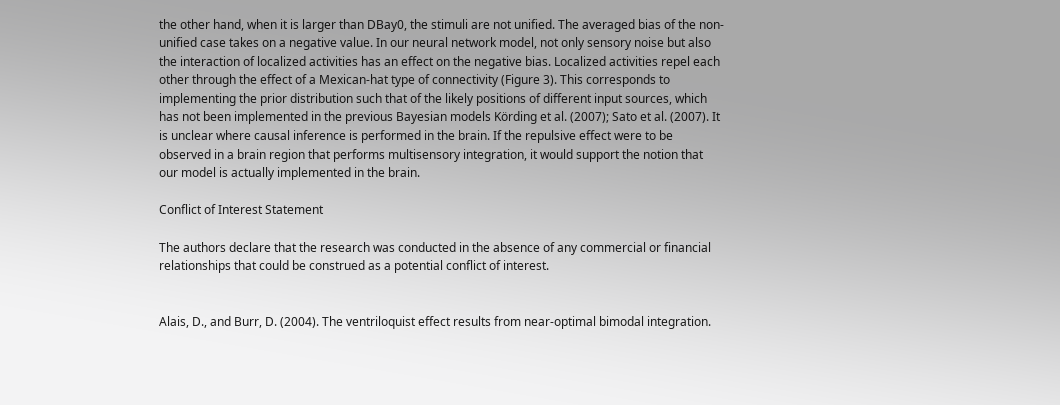the other hand, when it is larger than DBay0, the stimuli are not unified. The averaged bias of the non-unified case takes on a negative value. In our neural network model, not only sensory noise but also the interaction of localized activities has an effect on the negative bias. Localized activities repel each other through the effect of a Mexican-hat type of connectivity (Figure 3). This corresponds to implementing the prior distribution such that of the likely positions of different input sources, which has not been implemented in the previous Bayesian models Körding et al. (2007); Sato et al. (2007). It is unclear where causal inference is performed in the brain. If the repulsive effect were to be observed in a brain region that performs multisensory integration, it would support the notion that our model is actually implemented in the brain.

Conflict of Interest Statement

The authors declare that the research was conducted in the absence of any commercial or financial relationships that could be construed as a potential conflict of interest.


Alais, D., and Burr, D. (2004). The ventriloquist effect results from near-optimal bimodal integration.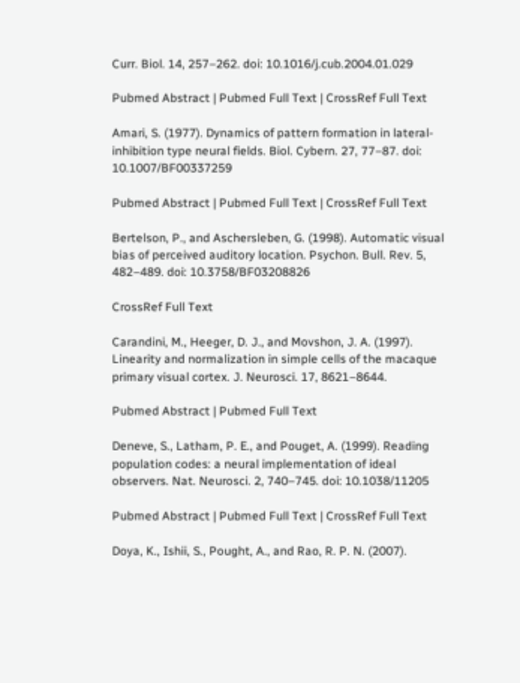Curr. Biol. 14, 257–262. doi: 10.1016/j.cub.2004.01.029

Pubmed Abstract | Pubmed Full Text | CrossRef Full Text

Amari, S. (1977). Dynamics of pattern formation in lateral-inhibition type neural fields. Biol. Cybern. 27, 77–87. doi: 10.1007/BF00337259

Pubmed Abstract | Pubmed Full Text | CrossRef Full Text

Bertelson, P., and Aschersleben, G. (1998). Automatic visual bias of perceived auditory location. Psychon. Bull. Rev. 5, 482–489. doi: 10.3758/BF03208826

CrossRef Full Text

Carandini, M., Heeger, D. J., and Movshon, J. A. (1997). Linearity and normalization in simple cells of the macaque primary visual cortex. J. Neurosci. 17, 8621–8644.

Pubmed Abstract | Pubmed Full Text

Deneve, S., Latham, P. E., and Pouget, A. (1999). Reading population codes: a neural implementation of ideal observers. Nat. Neurosci. 2, 740–745. doi: 10.1038/11205

Pubmed Abstract | Pubmed Full Text | CrossRef Full Text

Doya, K., Ishii, S., Pought, A., and Rao, R. P. N. (2007).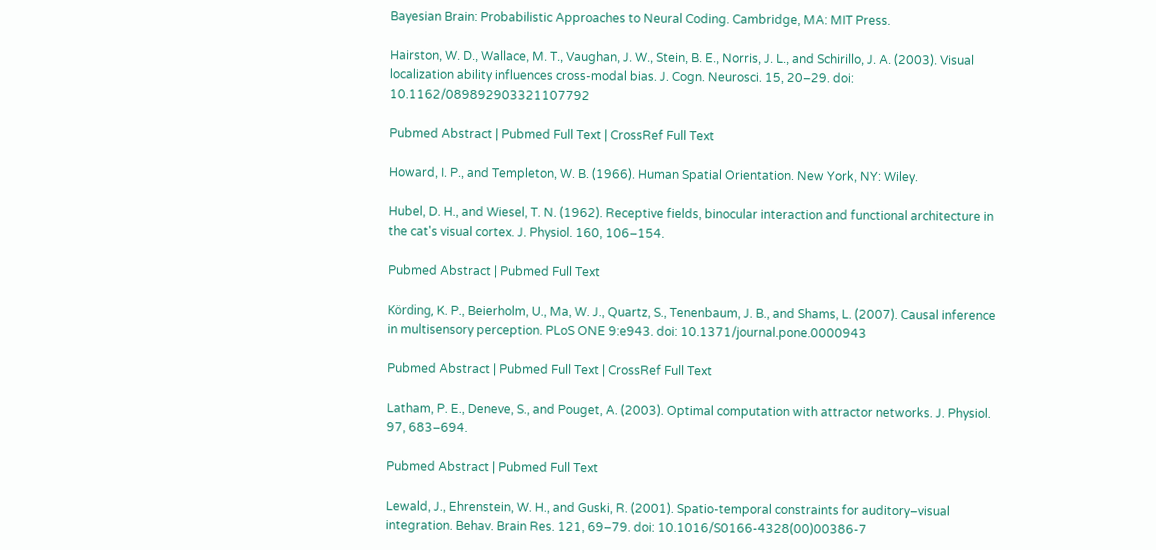Bayesian Brain: Probabilistic Approaches to Neural Coding. Cambridge, MA: MIT Press.

Hairston, W. D., Wallace, M. T., Vaughan, J. W., Stein, B. E., Norris, J. L., and Schirillo, J. A. (2003). Visual localization ability influences cross-modal bias. J. Cogn. Neurosci. 15, 20–29. doi: 10.1162/089892903321107792

Pubmed Abstract | Pubmed Full Text | CrossRef Full Text

Howard, I. P., and Templeton, W. B. (1966). Human Spatial Orientation. New York, NY: Wiley.

Hubel, D. H., and Wiesel, T. N. (1962). Receptive fields, binocular interaction and functional architecture in the cat's visual cortex. J. Physiol. 160, 106–154.

Pubmed Abstract | Pubmed Full Text

Körding, K. P., Beierholm, U., Ma, W. J., Quartz, S., Tenenbaum, J. B., and Shams, L. (2007). Causal inference in multisensory perception. PLoS ONE 9:e943. doi: 10.1371/journal.pone.0000943

Pubmed Abstract | Pubmed Full Text | CrossRef Full Text

Latham, P. E., Deneve, S., and Pouget, A. (2003). Optimal computation with attractor networks. J. Physiol. 97, 683–694.

Pubmed Abstract | Pubmed Full Text

Lewald, J., Ehrenstein, W. H., and Guski, R. (2001). Spatio-temporal constraints for auditory–visual integration. Behav. Brain Res. 121, 69–79. doi: 10.1016/S0166-4328(00)00386-7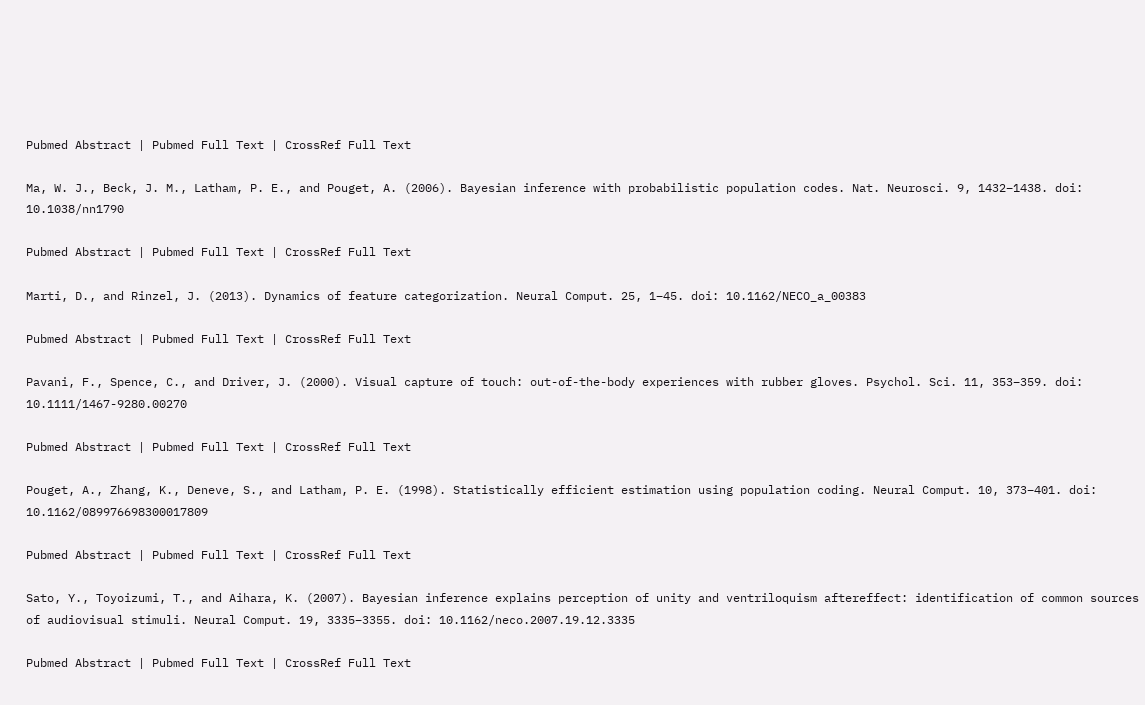Pubmed Abstract | Pubmed Full Text | CrossRef Full Text

Ma, W. J., Beck, J. M., Latham, P. E., and Pouget, A. (2006). Bayesian inference with probabilistic population codes. Nat. Neurosci. 9, 1432–1438. doi: 10.1038/nn1790

Pubmed Abstract | Pubmed Full Text | CrossRef Full Text

Marti, D., and Rinzel, J. (2013). Dynamics of feature categorization. Neural Comput. 25, 1–45. doi: 10.1162/NECO_a_00383

Pubmed Abstract | Pubmed Full Text | CrossRef Full Text

Pavani, F., Spence, C., and Driver, J. (2000). Visual capture of touch: out-of-the-body experiences with rubber gloves. Psychol. Sci. 11, 353–359. doi: 10.1111/1467-9280.00270

Pubmed Abstract | Pubmed Full Text | CrossRef Full Text

Pouget, A., Zhang, K., Deneve, S., and Latham, P. E. (1998). Statistically efficient estimation using population coding. Neural Comput. 10, 373–401. doi: 10.1162/089976698300017809

Pubmed Abstract | Pubmed Full Text | CrossRef Full Text

Sato, Y., Toyoizumi, T., and Aihara, K. (2007). Bayesian inference explains perception of unity and ventriloquism aftereffect: identification of common sources of audiovisual stimuli. Neural Comput. 19, 3335–3355. doi: 10.1162/neco.2007.19.12.3335

Pubmed Abstract | Pubmed Full Text | CrossRef Full Text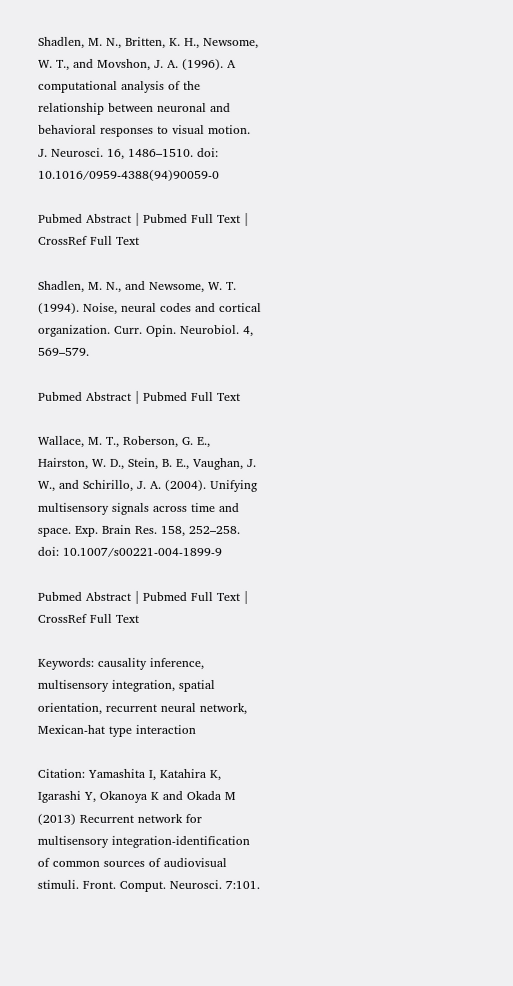Shadlen, M. N., Britten, K. H., Newsome, W. T., and Movshon, J. A. (1996). A computational analysis of the relationship between neuronal and behavioral responses to visual motion. J. Neurosci. 16, 1486–1510. doi: 10.1016/0959-4388(94)90059-0

Pubmed Abstract | Pubmed Full Text | CrossRef Full Text

Shadlen, M. N., and Newsome, W. T. (1994). Noise, neural codes and cortical organization. Curr. Opin. Neurobiol. 4, 569–579.

Pubmed Abstract | Pubmed Full Text

Wallace, M. T., Roberson, G. E., Hairston, W. D., Stein, B. E., Vaughan, J. W., and Schirillo, J. A. (2004). Unifying multisensory signals across time and space. Exp. Brain Res. 158, 252–258. doi: 10.1007/s00221-004-1899-9

Pubmed Abstract | Pubmed Full Text | CrossRef Full Text

Keywords: causality inference, multisensory integration, spatial orientation, recurrent neural network, Mexican-hat type interaction

Citation: Yamashita I, Katahira K, Igarashi Y, Okanoya K and Okada M (2013) Recurrent network for multisensory integration-identification of common sources of audiovisual stimuli. Front. Comput. Neurosci. 7:101.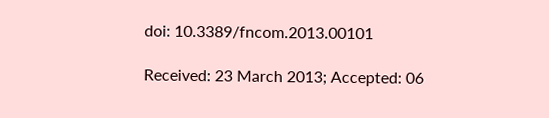doi: 10.3389/fncom.2013.00101

Received: 23 March 2013; Accepted: 06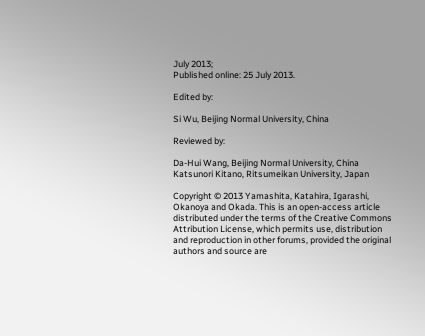July 2013;
Published online: 25 July 2013.

Edited by:

Si Wu, Beijing Normal University, China

Reviewed by:

Da-Hui Wang, Beijing Normal University, China
Katsunori Kitano, Ritsumeikan University, Japan

Copyright © 2013 Yamashita, Katahira, Igarashi, Okanoya and Okada. This is an open-access article distributed under the terms of the Creative Commons Attribution License, which permits use, distribution and reproduction in other forums, provided the original authors and source are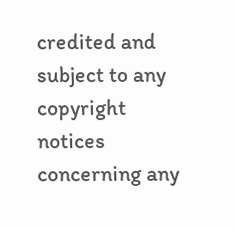credited and subject to any copyright notices concerning any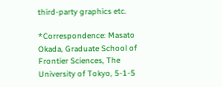third-party graphics etc.

*Correspondence: Masato Okada, Graduate School of Frontier Sciences, The University of Tokyo, 5-1-5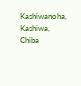Kashiwanoha, Kashiwa, Chiba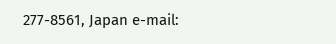277-8561, Japan e-mail: